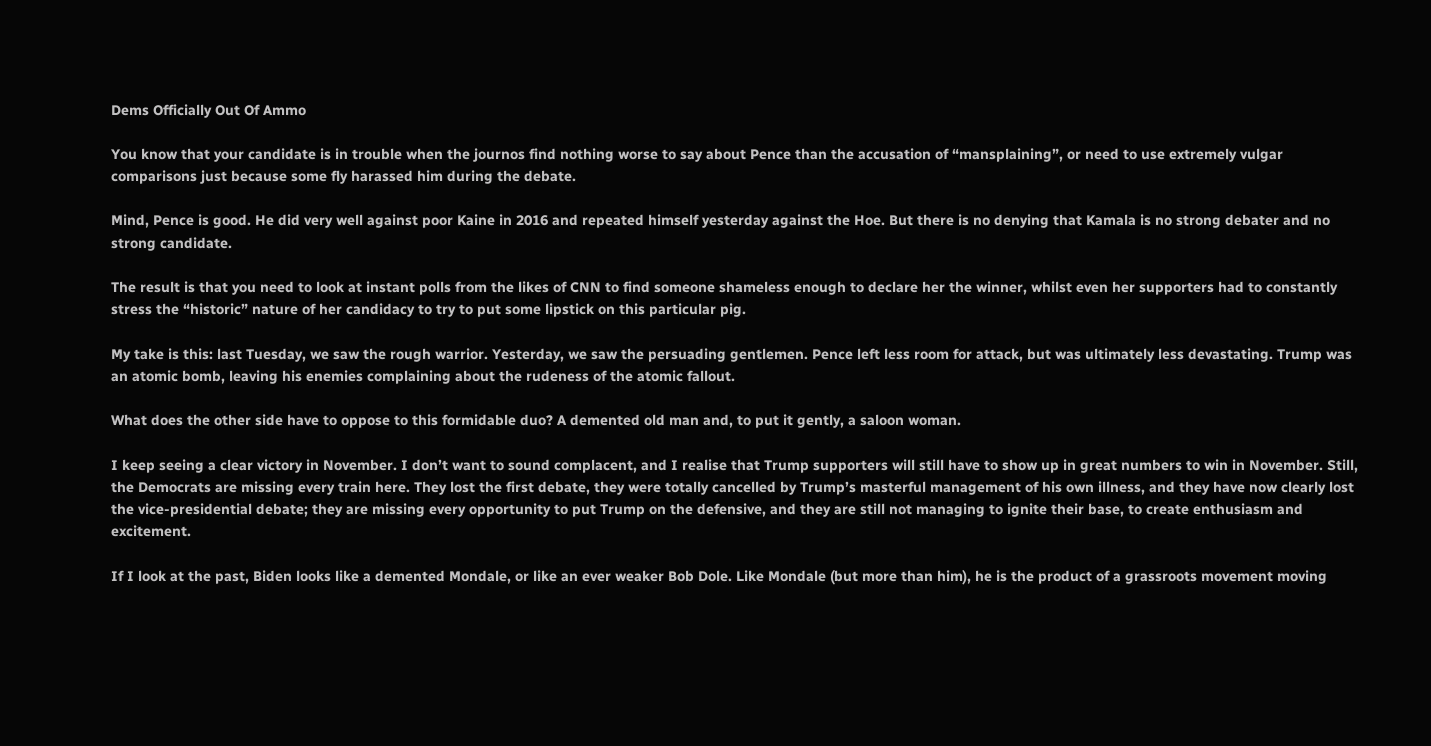Dems Officially Out Of Ammo

You know that your candidate is in trouble when the journos find nothing worse to say about Pence than the accusation of “mansplaining”, or need to use extremely vulgar comparisons just because some fly harassed him during the debate.

Mind, Pence is good. He did very well against poor Kaine in 2016 and repeated himself yesterday against the Hoe. But there is no denying that Kamala is no strong debater and no strong candidate.

The result is that you need to look at instant polls from the likes of CNN to find someone shameless enough to declare her the winner, whilst even her supporters had to constantly stress the “historic” nature of her candidacy to try to put some lipstick on this particular pig.

My take is this: last Tuesday, we saw the rough warrior. Yesterday, we saw the persuading gentlemen. Pence left less room for attack, but was ultimately less devastating. Trump was an atomic bomb, leaving his enemies complaining about the rudeness of the atomic fallout.

What does the other side have to oppose to this formidable duo? A demented old man and, to put it gently, a saloon woman.

I keep seeing a clear victory in November. I don’t want to sound complacent, and I realise that Trump supporters will still have to show up in great numbers to win in November. Still, the Democrats are missing every train here. They lost the first debate, they were totally cancelled by Trump’s masterful management of his own illness, and they have now clearly lost the vice-presidential debate; they are missing every opportunity to put Trump on the defensive, and they are still not managing to ignite their base, to create enthusiasm and excitement.

If I look at the past, Biden looks like a demented Mondale, or like an ever weaker Bob Dole. Like Mondale (but more than him), he is the product of a grassroots movement moving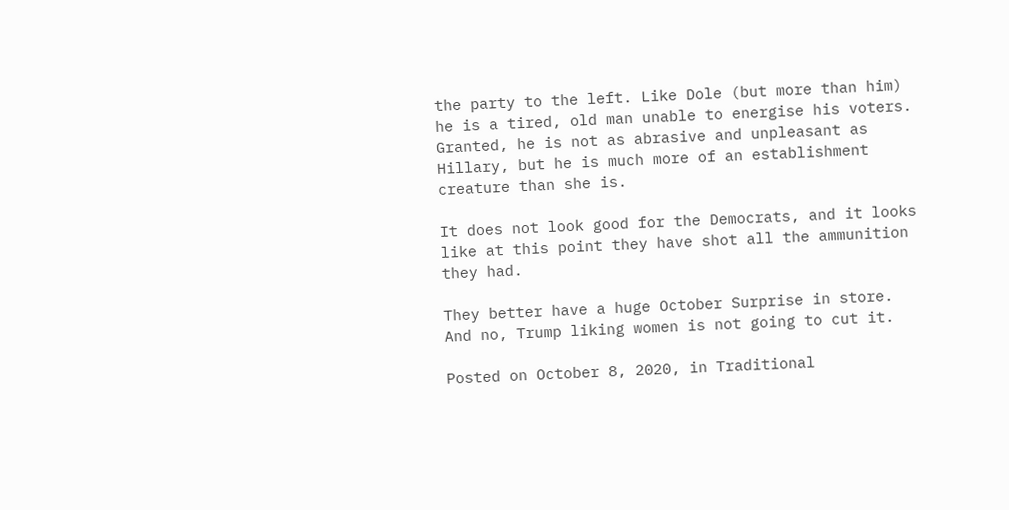the party to the left. Like Dole (but more than him) he is a tired, old man unable to energise his voters. Granted, he is not as abrasive and unpleasant as Hillary, but he is much more of an establishment creature than she is.

It does not look good for the Democrats, and it looks like at this point they have shot all the ammunition they had.

They better have a huge October Surprise in store. And no, Trump liking women is not going to cut it.

Posted on October 8, 2020, in Traditional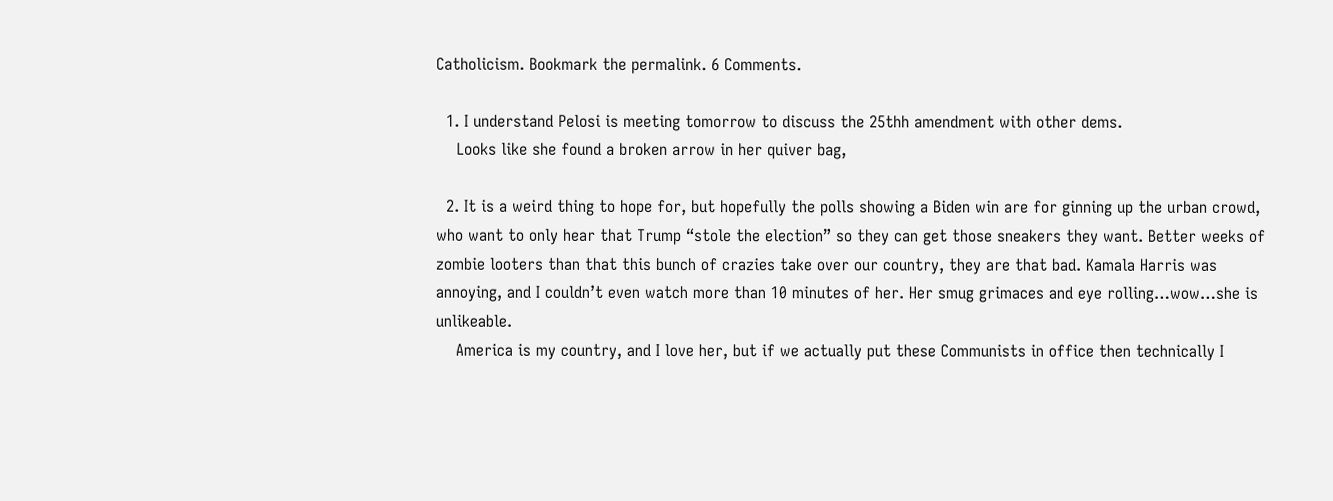Catholicism. Bookmark the permalink. 6 Comments.

  1. I understand Pelosi is meeting tomorrow to discuss the 25thh amendment with other dems.
    Looks like she found a broken arrow in her quiver bag,

  2. It is a weird thing to hope for, but hopefully the polls showing a Biden win are for ginning up the urban crowd, who want to only hear that Trump “stole the election” so they can get those sneakers they want. Better weeks of zombie looters than that this bunch of crazies take over our country, they are that bad. Kamala Harris was annoying, and I couldn’t even watch more than 10 minutes of her. Her smug grimaces and eye rolling…wow…she is unlikeable.
    America is my country, and I love her, but if we actually put these Communists in office then technically I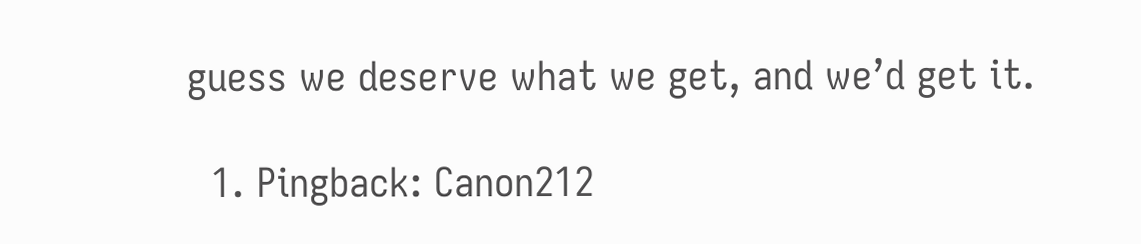guess we deserve what we get, and we’d get it.

  1. Pingback: Canon212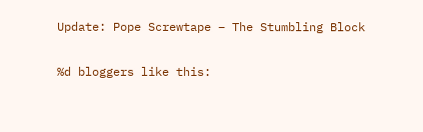Update: Pope Screwtape – The Stumbling Block

%d bloggers like this: